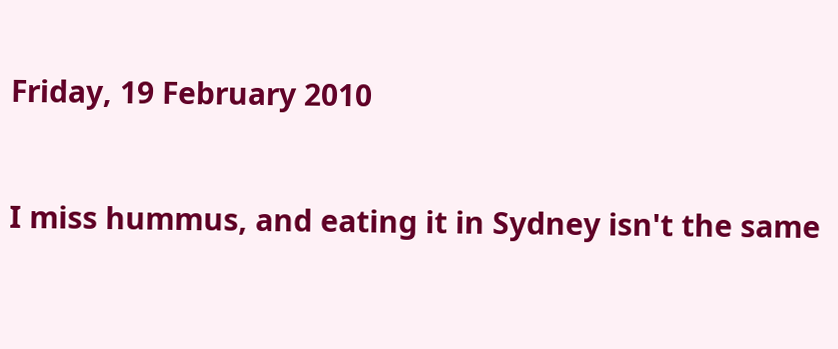Friday, 19 February 2010


I miss hummus, and eating it in Sydney isn't the same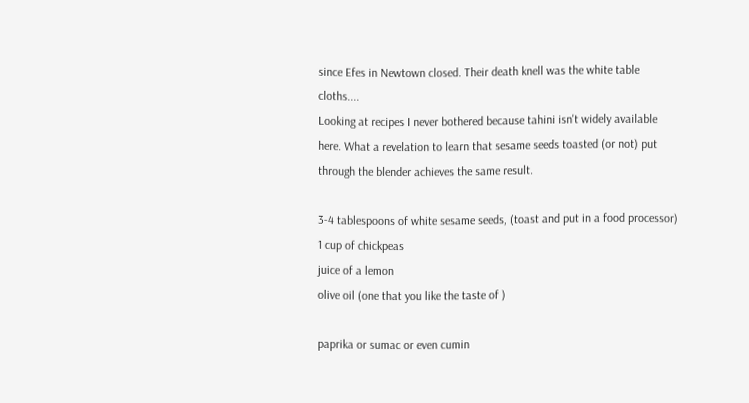since Efes in Newtown closed. Their death knell was the white table cloths....
Looking at recipes I never bothered because tahini isn't widely available here. What a revelation to learn that sesame seeds toasted (or not) put through the blender achieves the same result.

3-4 tablespoons of white sesame seeds, (toast and put in a food processor)
1 cup of chickpeas
juice of a lemon
olive oil (one that you like the taste of )

paprika or sumac or even cumin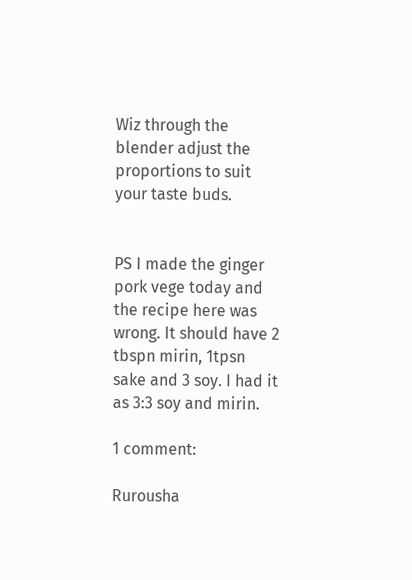Wiz through the blender adjust the proportions to suit your taste buds.


PS I made the ginger pork vege today and the recipe here was wrong. It should have 2 tbspn mirin, 1tpsn sake and 3 soy. I had it as 3:3 soy and mirin.

1 comment:

Rurousha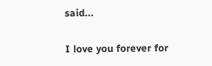said...

I love you forever for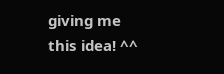giving me this idea! ^^